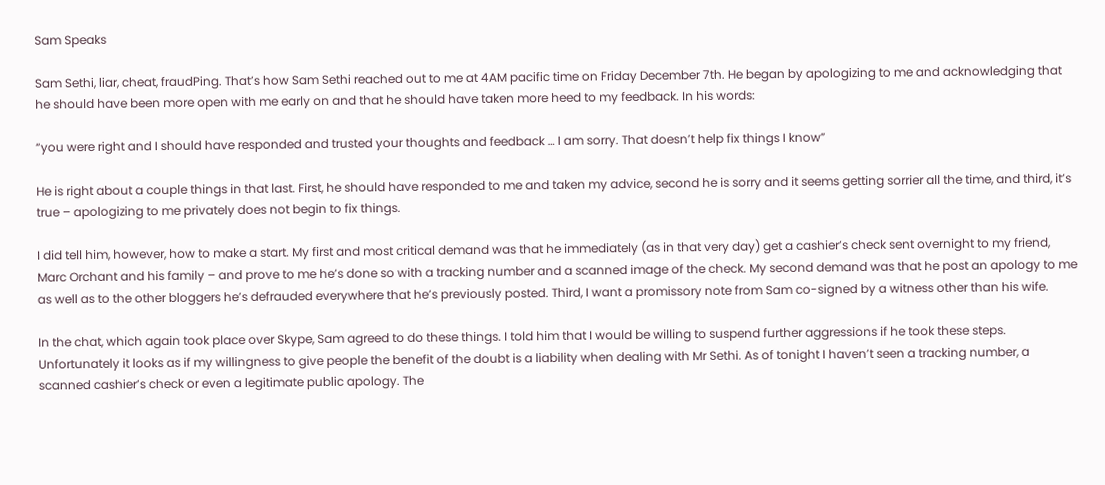Sam Speaks

Sam Sethi, liar, cheat, fraudPing. That’s how Sam Sethi reached out to me at 4AM pacific time on Friday December 7th. He began by apologizing to me and acknowledging that he should have been more open with me early on and that he should have taken more heed to my feedback. In his words:

“you were right and I should have responded and trusted your thoughts and feedback … I am sorry. That doesn’t help fix things I know”

He is right about a couple things in that last. First, he should have responded to me and taken my advice, second he is sorry and it seems getting sorrier all the time, and third, it’s true – apologizing to me privately does not begin to fix things.

I did tell him, however, how to make a start. My first and most critical demand was that he immediately (as in that very day) get a cashier’s check sent overnight to my friend, Marc Orchant and his family – and prove to me he’s done so with a tracking number and a scanned image of the check. My second demand was that he post an apology to me as well as to the other bloggers he’s defrauded everywhere that he’s previously posted. Third, I want a promissory note from Sam co-signed by a witness other than his wife.

In the chat, which again took place over Skype, Sam agreed to do these things. I told him that I would be willing to suspend further aggressions if he took these steps. Unfortunately it looks as if my willingness to give people the benefit of the doubt is a liability when dealing with Mr Sethi. As of tonight I haven’t seen a tracking number, a scanned cashier’s check or even a legitimate public apology. The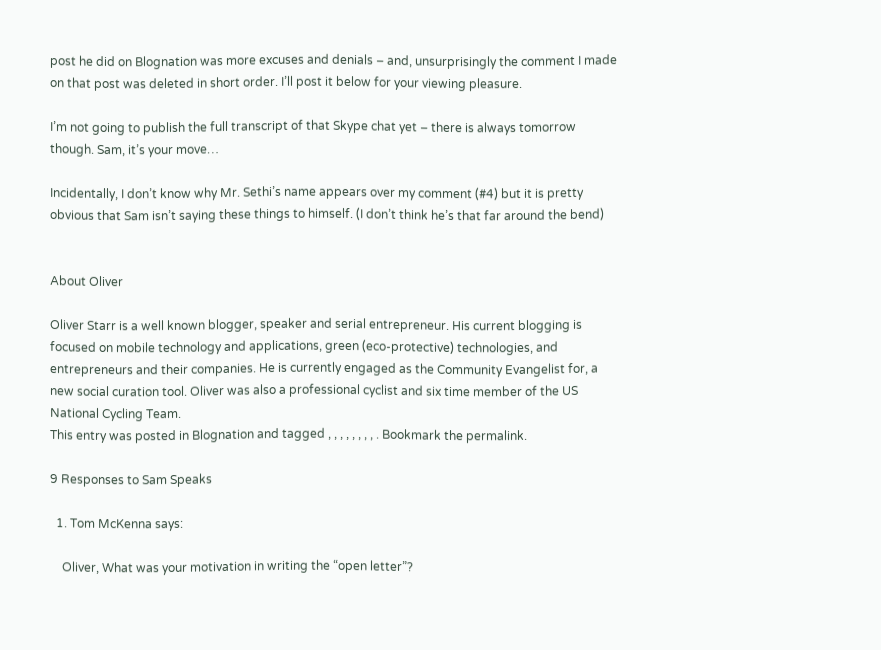post he did on Blognation was more excuses and denials – and, unsurprisingly the comment I made on that post was deleted in short order. I’ll post it below for your viewing pleasure.

I’m not going to publish the full transcript of that Skype chat yet – there is always tomorrow though. Sam, it’s your move…

Incidentally, I don’t know why Mr. Sethi’s name appears over my comment (#4) but it is pretty obvious that Sam isn’t saying these things to himself. (I don’t think he’s that far around the bend)


About Oliver

Oliver Starr is a well known blogger, speaker and serial entrepreneur. His current blogging is focused on mobile technology and applications, green (eco-protective) technologies, and entrepreneurs and their companies. He is currently engaged as the Community Evangelist for, a new social curation tool. Oliver was also a professional cyclist and six time member of the US National Cycling Team.
This entry was posted in Blognation and tagged , , , , , , , , . Bookmark the permalink.

9 Responses to Sam Speaks

  1. Tom McKenna says:

    Oliver, What was your motivation in writing the “open letter”?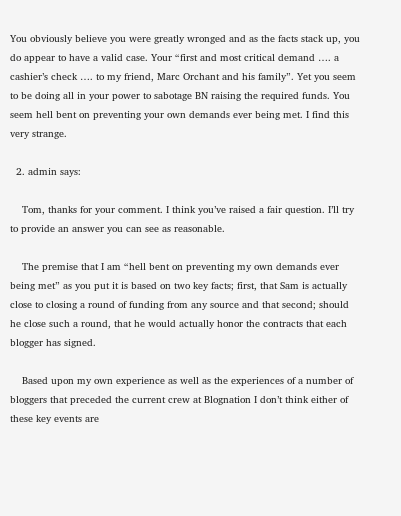You obviously believe you were greatly wronged and as the facts stack up, you do appear to have a valid case. Your “first and most critical demand …. a cashier’s check …. to my friend, Marc Orchant and his family”. Yet you seem to be doing all in your power to sabotage BN raising the required funds. You seem hell bent on preventing your own demands ever being met. I find this very strange.

  2. admin says:

    Tom, thanks for your comment. I think you’ve raised a fair question. I’ll try to provide an answer you can see as reasonable.

    The premise that I am “hell bent on preventing my own demands ever being met” as you put it is based on two key facts; first, that Sam is actually close to closing a round of funding from any source and that second; should he close such a round, that he would actually honor the contracts that each blogger has signed.

    Based upon my own experience as well as the experiences of a number of bloggers that preceded the current crew at Blognation I don’t think either of these key events are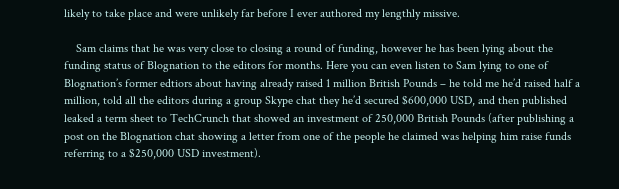likely to take place and were unlikely far before I ever authored my lengthly missive.

    Sam claims that he was very close to closing a round of funding, however he has been lying about the funding status of Blognation to the editors for months. Here you can even listen to Sam lying to one of Blognation’s former edtiors about having already raised 1 million British Pounds – he told me he’d raised half a million, told all the editors during a group Skype chat they he’d secured $600,000 USD, and then published leaked a term sheet to TechCrunch that showed an investment of 250,000 British Pounds (after publishing a post on the Blognation chat showing a letter from one of the people he claimed was helping him raise funds referring to a $250,000 USD investment).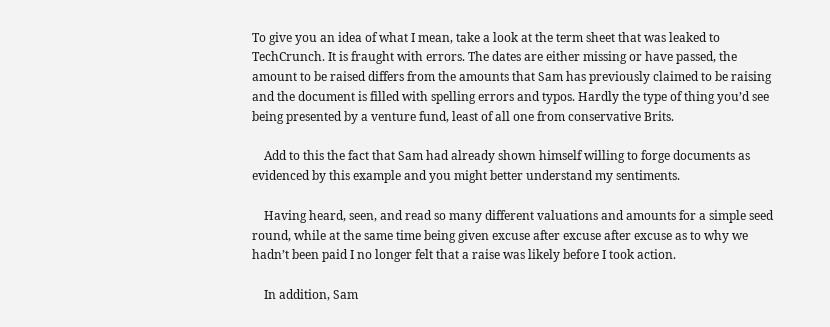To give you an idea of what I mean, take a look at the term sheet that was leaked to TechCrunch. It is fraught with errors. The dates are either missing or have passed, the amount to be raised differs from the amounts that Sam has previously claimed to be raising and the document is filled with spelling errors and typos. Hardly the type of thing you’d see being presented by a venture fund, least of all one from conservative Brits.

    Add to this the fact that Sam had already shown himself willing to forge documents as evidenced by this example and you might better understand my sentiments.

    Having heard, seen, and read so many different valuations and amounts for a simple seed round, while at the same time being given excuse after excuse after excuse as to why we hadn’t been paid I no longer felt that a raise was likely before I took action.

    In addition, Sam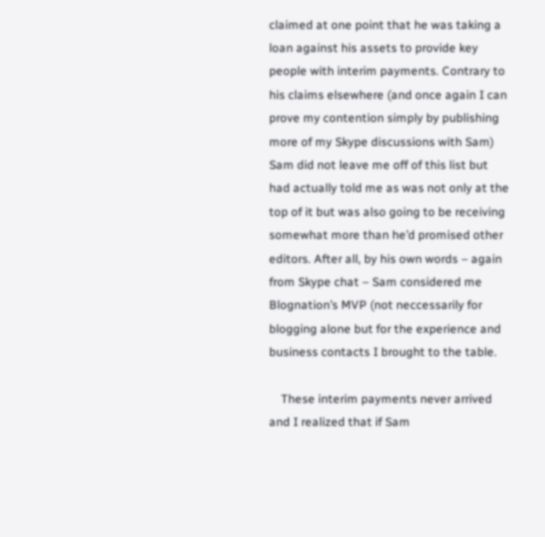claimed at one point that he was taking a loan against his assets to provide key people with interim payments. Contrary to his claims elsewhere (and once again I can prove my contention simply by publishing more of my Skype discussions with Sam) Sam did not leave me off of this list but had actually told me as was not only at the top of it but was also going to be receiving somewhat more than he’d promised other editors. After all, by his own words – again from Skype chat – Sam considered me Blognation’s MVP (not neccessarily for blogging alone but for the experience and business contacts I brought to the table.

    These interim payments never arrived and I realized that if Sam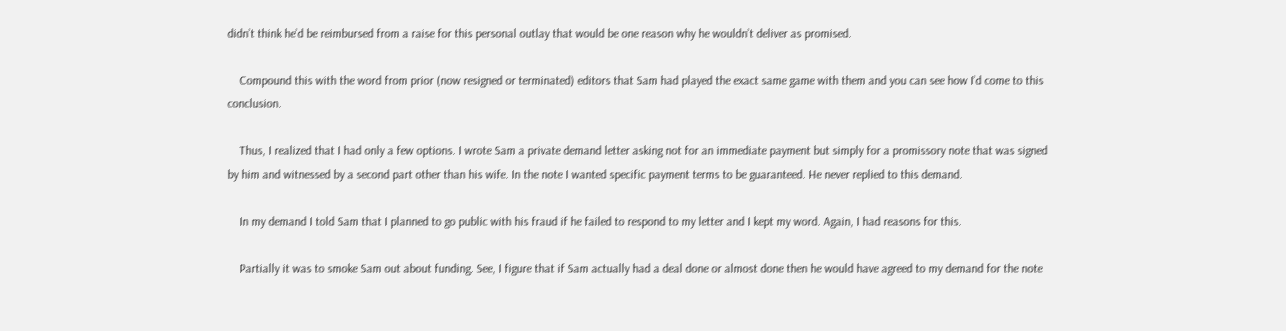didn’t think he’d be reimbursed from a raise for this personal outlay that would be one reason why he wouldn’t deliver as promised.

    Compound this with the word from prior (now resigned or terminated) editors that Sam had played the exact same game with them and you can see how I’d come to this conclusion.

    Thus, I realized that I had only a few options. I wrote Sam a private demand letter asking not for an immediate payment but simply for a promissory note that was signed by him and witnessed by a second part other than his wife. In the note I wanted specific payment terms to be guaranteed. He never replied to this demand.

    In my demand I told Sam that I planned to go public with his fraud if he failed to respond to my letter and I kept my word. Again, I had reasons for this.

    Partially it was to smoke Sam out about funding. See, I figure that if Sam actually had a deal done or almost done then he would have agreed to my demand for the note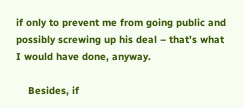if only to prevent me from going public and possibly screwing up his deal – that’s what I would have done, anyway.

    Besides, if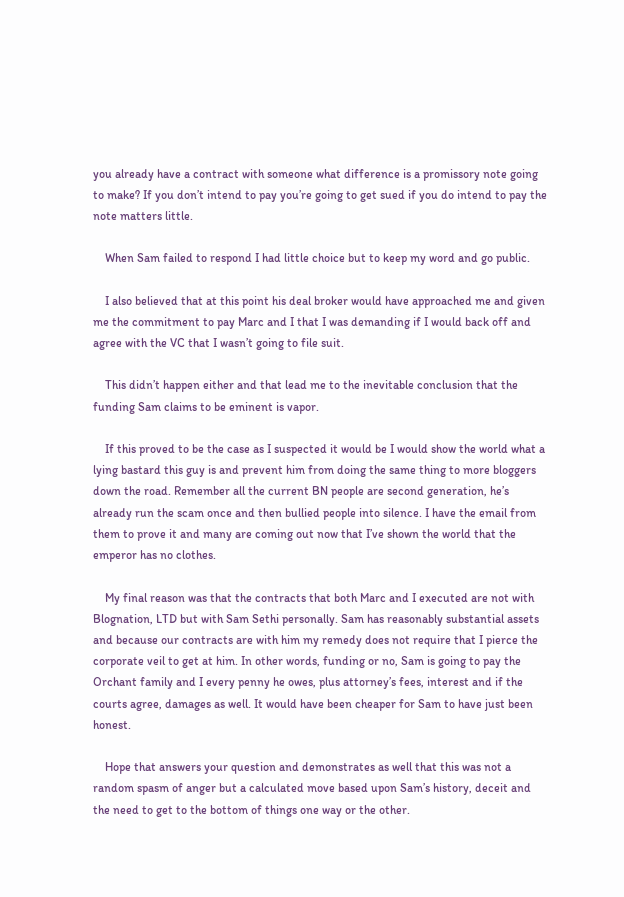you already have a contract with someone what difference is a promissory note going to make? If you don’t intend to pay you’re going to get sued if you do intend to pay the note matters little.

    When Sam failed to respond I had little choice but to keep my word and go public.

    I also believed that at this point his deal broker would have approached me and given me the commitment to pay Marc and I that I was demanding if I would back off and agree with the VC that I wasn’t going to file suit.

    This didn’t happen either and that lead me to the inevitable conclusion that the funding Sam claims to be eminent is vapor.

    If this proved to be the case as I suspected it would be I would show the world what a lying bastard this guy is and prevent him from doing the same thing to more bloggers down the road. Remember all the current BN people are second generation, he’s already run the scam once and then bullied people into silence. I have the email from them to prove it and many are coming out now that I’ve shown the world that the emperor has no clothes.

    My final reason was that the contracts that both Marc and I executed are not with Blognation, LTD but with Sam Sethi personally. Sam has reasonably substantial assets and because our contracts are with him my remedy does not require that I pierce the corporate veil to get at him. In other words, funding or no, Sam is going to pay the Orchant family and I every penny he owes, plus attorney’s fees, interest and if the courts agree, damages as well. It would have been cheaper for Sam to have just been honest.

    Hope that answers your question and demonstrates as well that this was not a random spasm of anger but a calculated move based upon Sam’s history, deceit and the need to get to the bottom of things one way or the other.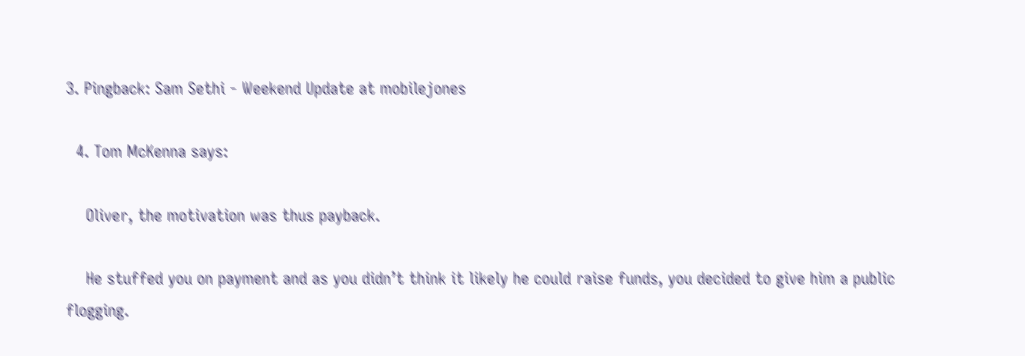3. Pingback: Sam Sethi - Weekend Update at mobilejones

  4. Tom McKenna says:

    Oliver, the motivation was thus payback.

    He stuffed you on payment and as you didn’t think it likely he could raise funds, you decided to give him a public flogging.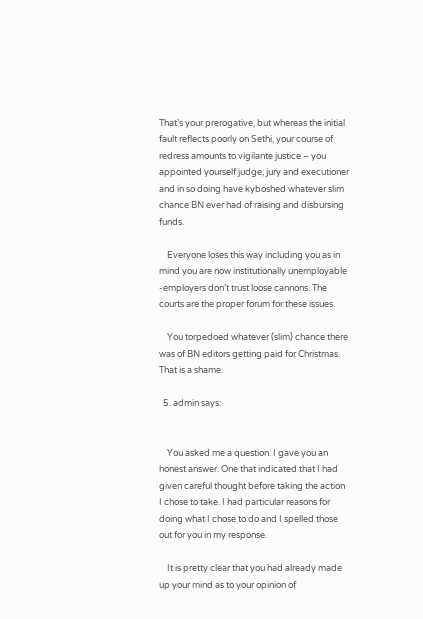That’s your prerogative, but whereas the initial fault reflects poorly on Sethi, your course of redress amounts to vigilante justice – you appointed yourself judge, jury and executioner and in so doing have kyboshed whatever slim chance BN ever had of raising and disbursing funds.

    Everyone loses this way including you as in mind you are now institutionally unemployable -employers don’t trust loose cannons. The courts are the proper forum for these issues.

    You torpedoed whatever (slim) chance there was of BN editors getting paid for Christmas. That is a shame.

  5. admin says:


    You asked me a question. I gave you an honest answer. One that indicated that I had given careful thought before taking the action I chose to take. I had particular reasons for doing what I chose to do and I spelled those out for you in my response.

    It is pretty clear that you had already made up your mind as to your opinion of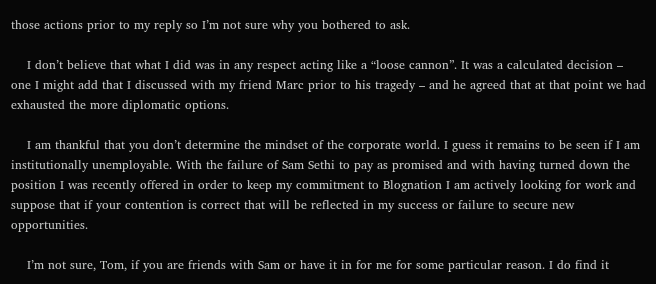those actions prior to my reply so I’m not sure why you bothered to ask.

    I don’t believe that what I did was in any respect acting like a “loose cannon”. It was a calculated decision – one I might add that I discussed with my friend Marc prior to his tragedy – and he agreed that at that point we had exhausted the more diplomatic options.

    I am thankful that you don’t determine the mindset of the corporate world. I guess it remains to be seen if I am institutionally unemployable. With the failure of Sam Sethi to pay as promised and with having turned down the position I was recently offered in order to keep my commitment to Blognation I am actively looking for work and suppose that if your contention is correct that will be reflected in my success or failure to secure new opportunities.

    I’m not sure, Tom, if you are friends with Sam or have it in for me for some particular reason. I do find it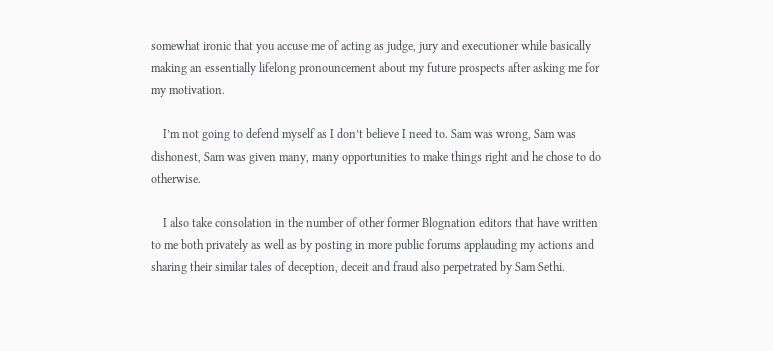somewhat ironic that you accuse me of acting as judge, jury and executioner while basically making an essentially lifelong pronouncement about my future prospects after asking me for my motivation.

    I’m not going to defend myself as I don’t believe I need to. Sam was wrong, Sam was dishonest, Sam was given many, many opportunities to make things right and he chose to do otherwise.

    I also take consolation in the number of other former Blognation editors that have written to me both privately as well as by posting in more public forums applauding my actions and sharing their similar tales of deception, deceit and fraud also perpetrated by Sam Sethi.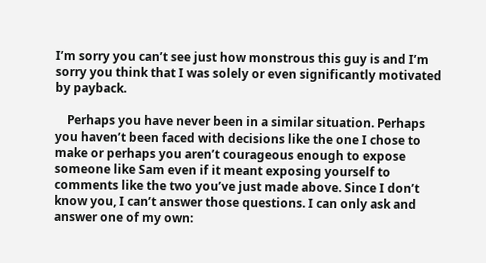I’m sorry you can’t see just how monstrous this guy is and I’m sorry you think that I was solely or even significantly motivated by payback.

    Perhaps you have never been in a similar situation. Perhaps you haven’t been faced with decisions like the one I chose to make or perhaps you aren’t courageous enough to expose someone like Sam even if it meant exposing yourself to comments like the two you’ve just made above. Since I don’t know you, I can’t answer those questions. I can only ask and answer one of my own: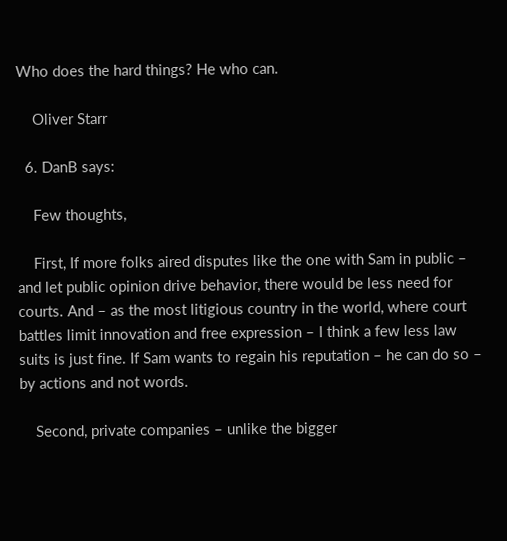Who does the hard things? He who can.

    Oliver Starr

  6. DanB says:

    Few thoughts,

    First, If more folks aired disputes like the one with Sam in public – and let public opinion drive behavior, there would be less need for courts. And – as the most litigious country in the world, where court battles limit innovation and free expression – I think a few less law suits is just fine. If Sam wants to regain his reputation – he can do so – by actions and not words.

    Second, private companies – unlike the bigger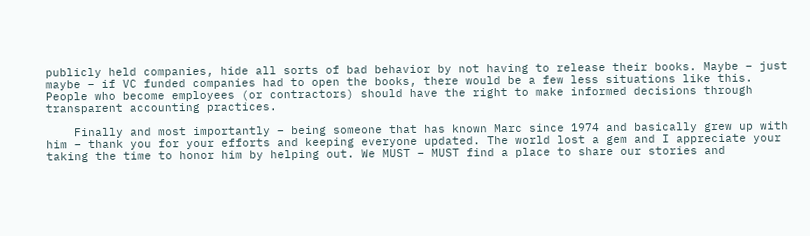publicly held companies, hide all sorts of bad behavior by not having to release their books. Maybe – just maybe – if VC funded companies had to open the books, there would be a few less situations like this. People who become employees (or contractors) should have the right to make informed decisions through transparent accounting practices.

    Finally and most importantly – being someone that has known Marc since 1974 and basically grew up with him – thank you for your efforts and keeping everyone updated. The world lost a gem and I appreciate your taking the time to honor him by helping out. We MUST – MUST find a place to share our stories and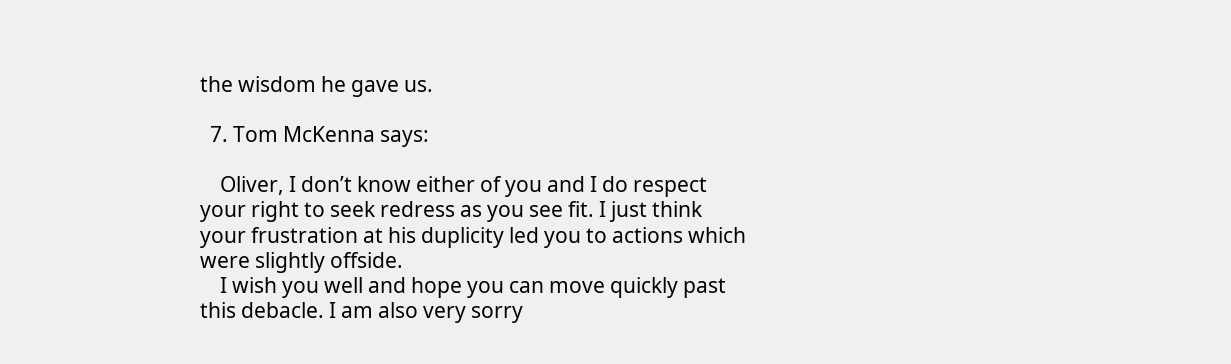the wisdom he gave us.

  7. Tom McKenna says:

    Oliver, I don’t know either of you and I do respect your right to seek redress as you see fit. I just think your frustration at his duplicity led you to actions which were slightly offside.
    I wish you well and hope you can move quickly past this debacle. I am also very sorry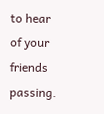to hear of your friends passing.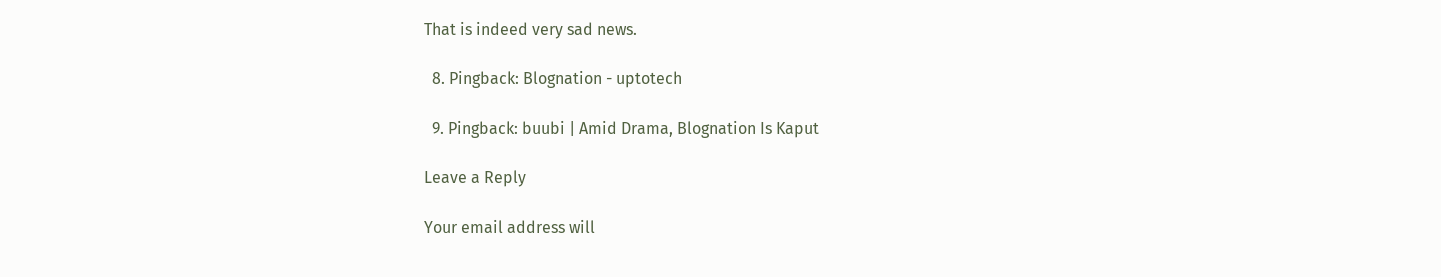That is indeed very sad news.

  8. Pingback: Blognation - uptotech

  9. Pingback: buubi | Amid Drama, Blognation Is Kaput

Leave a Reply

Your email address will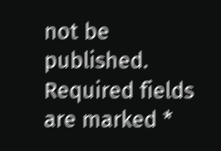not be published. Required fields are marked *